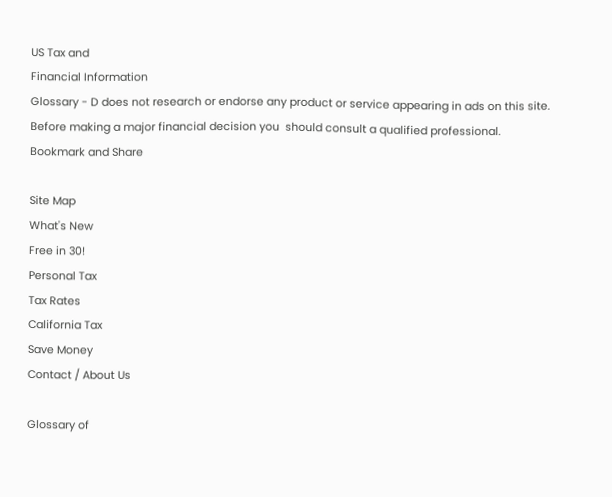US Tax and
Financial Information
Glossary - D does not research or endorse any product or service appearing in ads on this site.
Before making a major financial decision you  should consult a qualified professional.
Bookmark and Share

Site Map
What's New
Free in 30!
Personal Tax
Tax Rates
California Tax
Save Money
Contact / About Us

Glossary of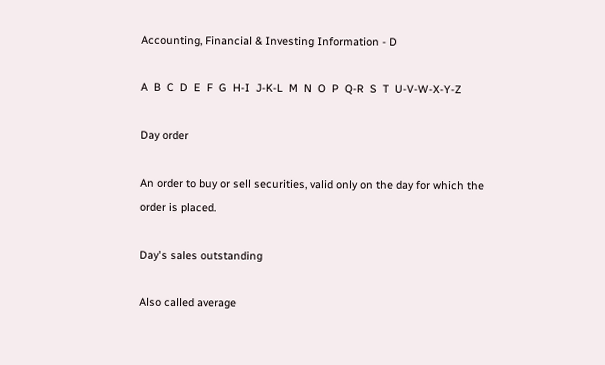Accounting, Financial & Investing Information - D

A  B  C  D  E  F  G  H-I  J-K-L  M  N  O  P  Q-R  S  T  U-V-W-X-Y-Z

Day order

An order to buy or sell securities, valid only on the day for which the order is placed.

Day's sales outstanding

Also called average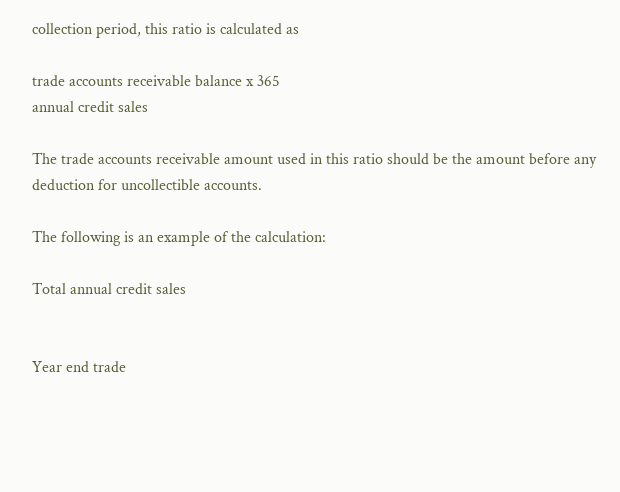collection period, this ratio is calculated as

trade accounts receivable balance x 365
annual credit sales

The trade accounts receivable amount used in this ratio should be the amount before any deduction for uncollectible accounts.

The following is an example of the calculation:

Total annual credit sales


Year end trade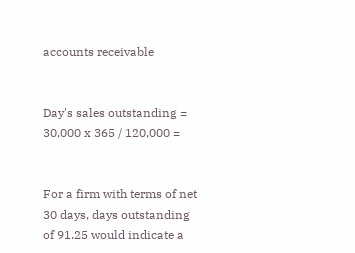accounts receivable


Day's sales outstanding = 30,000 x 365 / 120,000 =


For a firm with terms of net 30 days, days outstanding of 91.25 would indicate a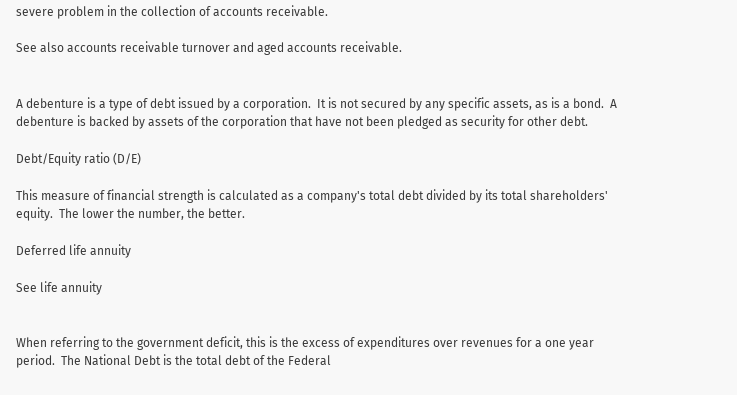severe problem in the collection of accounts receivable.

See also accounts receivable turnover and aged accounts receivable.


A debenture is a type of debt issued by a corporation.  It is not secured by any specific assets, as is a bond.  A debenture is backed by assets of the corporation that have not been pledged as security for other debt.

Debt/Equity ratio (D/E)

This measure of financial strength is calculated as a company's total debt divided by its total shareholders' equity.  The lower the number, the better.

Deferred life annuity

See life annuity


When referring to the government deficit, this is the excess of expenditures over revenues for a one year period.  The National Debt is the total debt of the Federal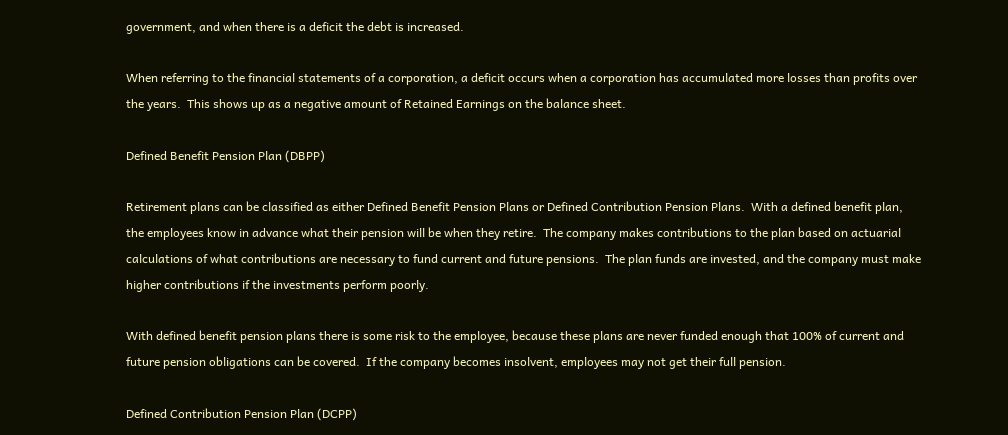government, and when there is a deficit the debt is increased.

When referring to the financial statements of a corporation, a deficit occurs when a corporation has accumulated more losses than profits over the years.  This shows up as a negative amount of Retained Earnings on the balance sheet.

Defined Benefit Pension Plan (DBPP)

Retirement plans can be classified as either Defined Benefit Pension Plans or Defined Contribution Pension Plans.  With a defined benefit plan, the employees know in advance what their pension will be when they retire.  The company makes contributions to the plan based on actuarial calculations of what contributions are necessary to fund current and future pensions.  The plan funds are invested, and the company must make higher contributions if the investments perform poorly.

With defined benefit pension plans there is some risk to the employee, because these plans are never funded enough that 100% of current and future pension obligations can be covered.  If the company becomes insolvent, employees may not get their full pension.

Defined Contribution Pension Plan (DCPP)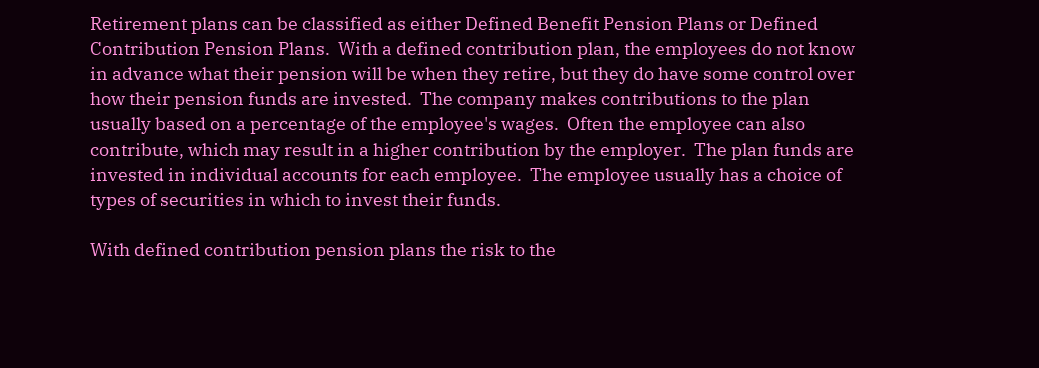Retirement plans can be classified as either Defined Benefit Pension Plans or Defined Contribution Pension Plans.  With a defined contribution plan, the employees do not know in advance what their pension will be when they retire, but they do have some control over how their pension funds are invested.  The company makes contributions to the plan usually based on a percentage of the employee's wages.  Often the employee can also contribute, which may result in a higher contribution by the employer.  The plan funds are invested in individual accounts for each employee.  The employee usually has a choice of types of securities in which to invest their funds.

With defined contribution pension plans the risk to the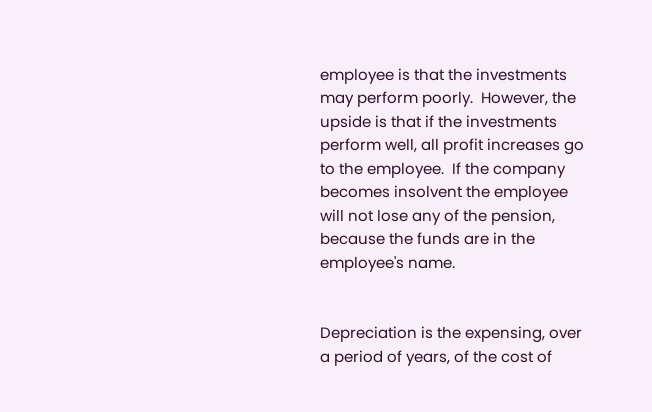employee is that the investments may perform poorly.  However, the upside is that if the investments perform well, all profit increases go to the employee.  If the company becomes insolvent the employee will not lose any of the pension, because the funds are in the employee's name.


Depreciation is the expensing, over a period of years, of the cost of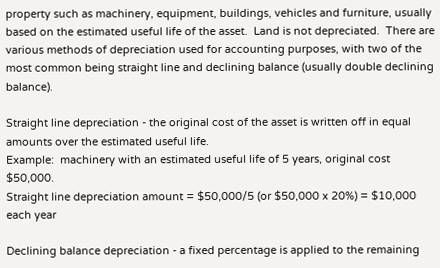property such as machinery, equipment, buildings, vehicles and furniture, usually based on the estimated useful life of the asset.  Land is not depreciated.  There are various methods of depreciation used for accounting purposes, with two of the most common being straight line and declining balance (usually double declining balance).

Straight line depreciation - the original cost of the asset is written off in equal amounts over the estimated useful life.
Example:  machinery with an estimated useful life of 5 years, original cost $50,000.
Straight line depreciation amount = $50,000/5 (or $50,000 x 20%) = $10,000 each year

Declining balance depreciation - a fixed percentage is applied to the remaining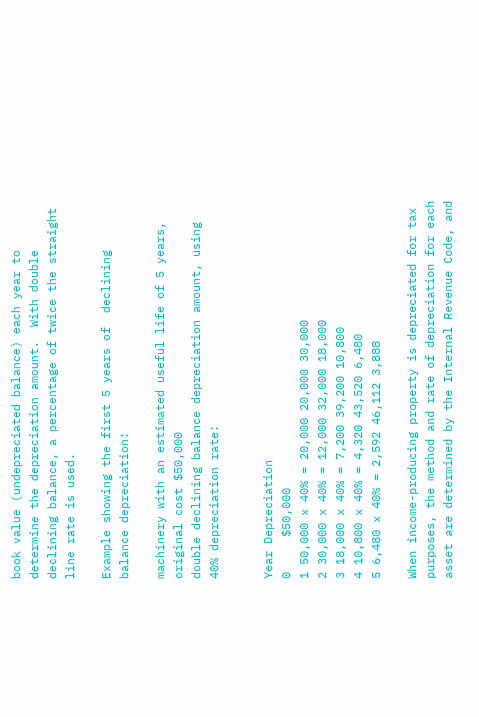book value (undepreciated balance) each year to determine the depreciation amount.  With double declining balance, a percentage of twice the straight line rate is used.

Example showing the first 5 years of  declining balance depreciation:

machinery with an estimated useful life of 5 years, original cost $50,000
double declining balance depreciation amount, using 40% depreciation rate:


Year Depreciation
0     $50,000
1 50,000 x 40% = 20,000 20,000 30,000
2 30,000 x 40% = 12,000 32,000 18,000
3 18,000 x 40% = 7,200 39,200 10,800
4 10,800 x 40% = 4,320 43,520 6,480
5 6,480 x 40% = 2,592 46,112 3,888

When income-producing property is depreciated for tax purposes, the method and rate of depreciation for each asset are determined by the Internal Revenue Code, and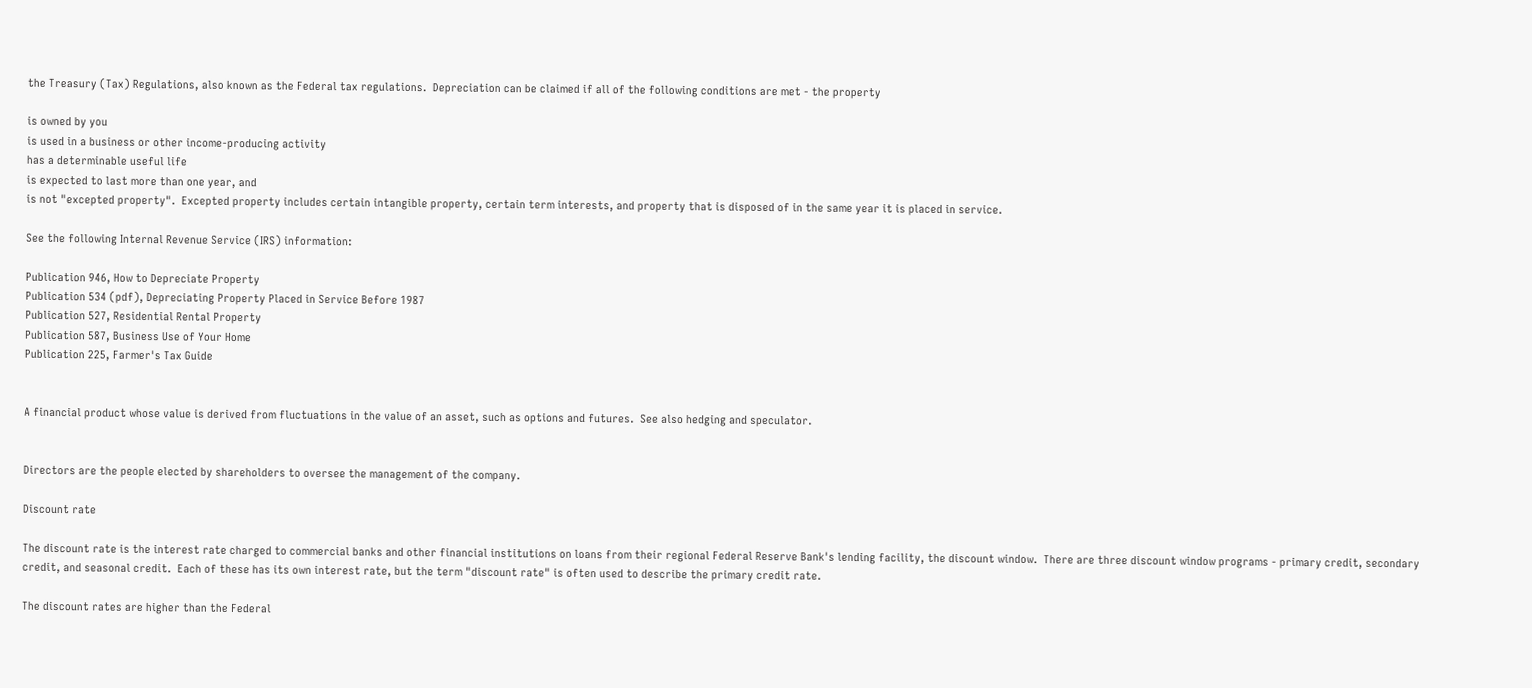the Treasury (Tax) Regulations, also known as the Federal tax regulations.  Depreciation can be claimed if all of the following conditions are met - the property

is owned by you
is used in a business or other income-producing activity
has a determinable useful life
is expected to last more than one year, and
is not "excepted property".  Excepted property includes certain intangible property, certain term interests, and property that is disposed of in the same year it is placed in service.

See the following Internal Revenue Service (IRS) information:

Publication 946, How to Depreciate Property
Publication 534 (pdf), Depreciating Property Placed in Service Before 1987
Publication 527, Residential Rental Property
Publication 587, Business Use of Your Home
Publication 225, Farmer's Tax Guide


A financial product whose value is derived from fluctuations in the value of an asset, such as options and futures.  See also hedging and speculator.


Directors are the people elected by shareholders to oversee the management of the company.

Discount rate

The discount rate is the interest rate charged to commercial banks and other financial institutions on loans from their regional Federal Reserve Bank's lending facility, the discount window.  There are three discount window programs - primary credit, secondary credit, and seasonal credit.  Each of these has its own interest rate, but the term "discount rate" is often used to describe the primary credit rate.

The discount rates are higher than the Federal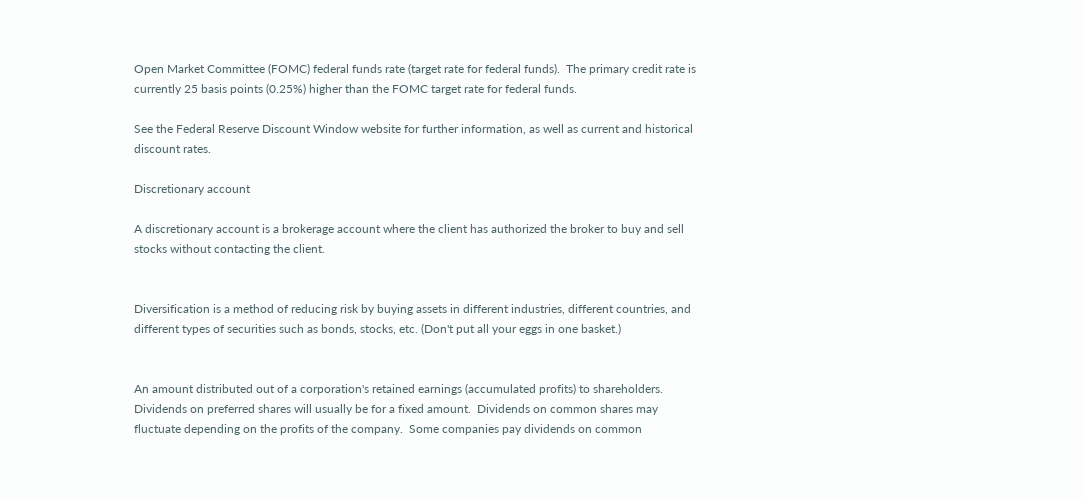Open Market Committee (FOMC) federal funds rate (target rate for federal funds).  The primary credit rate is currently 25 basis points (0.25%) higher than the FOMC target rate for federal funds.

See the Federal Reserve Discount Window website for further information, as well as current and historical discount rates.

Discretionary account

A discretionary account is a brokerage account where the client has authorized the broker to buy and sell stocks without contacting the client.


Diversification is a method of reducing risk by buying assets in different industries, different countries, and different types of securities such as bonds, stocks, etc. (Don't put all your eggs in one basket.)


An amount distributed out of a corporation's retained earnings (accumulated profits) to shareholders.  Dividends on preferred shares will usually be for a fixed amount.  Dividends on common shares may fluctuate depending on the profits of the company.  Some companies pay dividends on common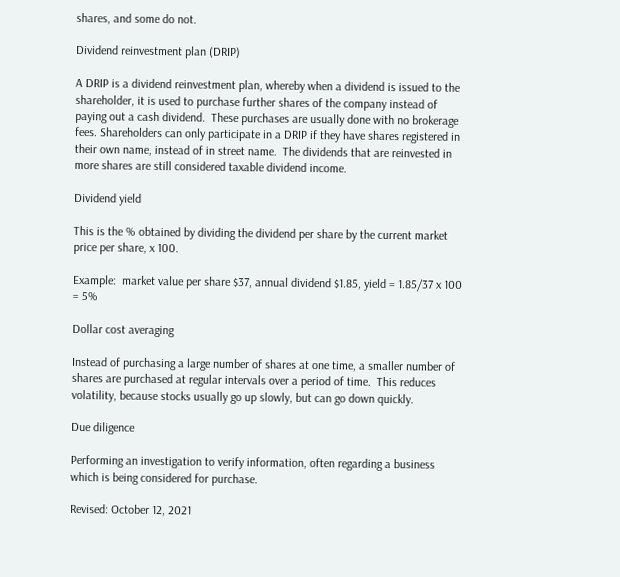shares, and some do not.

Dividend reinvestment plan (DRIP)

A DRIP is a dividend reinvestment plan, whereby when a dividend is issued to the shareholder, it is used to purchase further shares of the company instead of paying out a cash dividend.  These purchases are usually done with no brokerage fees. Shareholders can only participate in a DRIP if they have shares registered in their own name, instead of in street name.  The dividends that are reinvested in more shares are still considered taxable dividend income.

Dividend yield

This is the % obtained by dividing the dividend per share by the current market price per share, x 100.

Example:  market value per share $37, annual dividend $1.85, yield = 1.85/37 x 100 = 5%

Dollar cost averaging

Instead of purchasing a large number of shares at one time, a smaller number of shares are purchased at regular intervals over a period of time.  This reduces volatility, because stocks usually go up slowly, but can go down quickly.

Due diligence

Performing an investigation to verify information, often regarding a business which is being considered for purchase.

Revised: October 12, 2021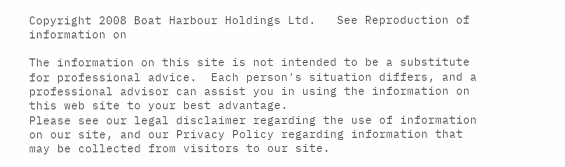Copyright 2008 Boat Harbour Holdings Ltd.   See Reproduction of information on

The information on this site is not intended to be a substitute for professional advice.  Each person's situation differs, and a professional advisor can assist you in using the information on this web site to your best advantage.
Please see our legal disclaimer regarding the use of information on our site, and our Privacy Policy regarding information that may be collected from visitors to our site.